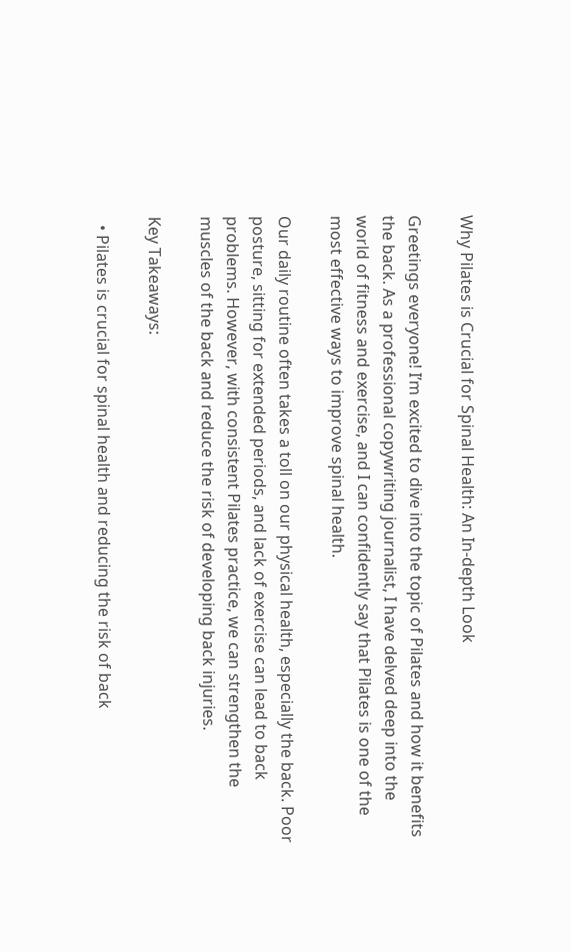Why Pilates is Crucial for Spinal Health: An In-depth Look

Greetings everyone! I’m excited to dive into the topic of Pilates and how it benefits the back. As a professional copywriting journalist, I have delved deep into the world of fitness and exercise, and I can confidently say that Pilates is one of the most effective ways to improve spinal health.

Our daily routine often takes a toll on our physical health, especially the back. Poor posture, sitting for extended periods, and lack of exercise can lead to back problems. However, with consistent Pilates practice, we can strengthen the muscles of the back and reduce the risk of developing back injuries.

Key Takeaways:

  • Pilates is crucial for spinal health and reducing the risk of back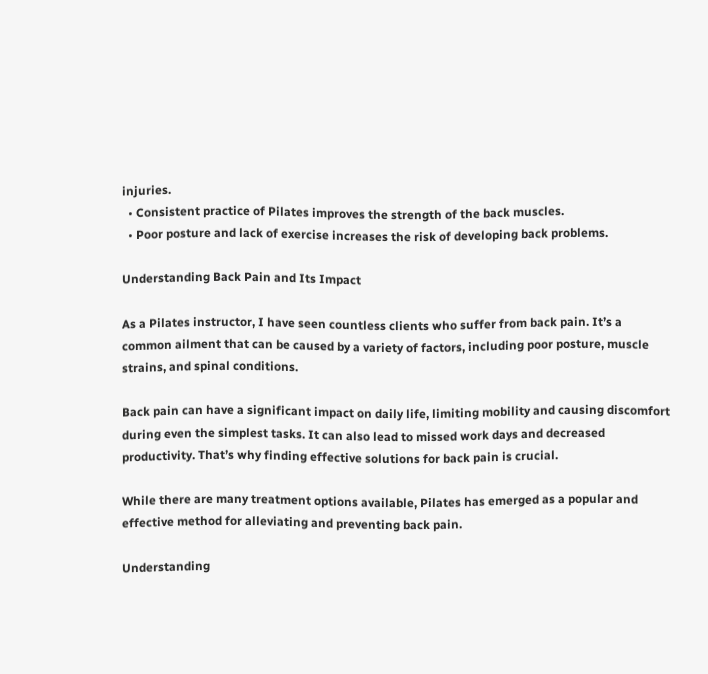injuries.
  • Consistent practice of Pilates improves the strength of the back muscles.
  • Poor posture and lack of exercise increases the risk of developing back problems.

Understanding Back Pain and Its Impact

As a Pilates instructor, I have seen countless clients who suffer from back pain. It’s a common ailment that can be caused by a variety of factors, including poor posture, muscle strains, and spinal conditions.

Back pain can have a significant impact on daily life, limiting mobility and causing discomfort during even the simplest tasks. It can also lead to missed work days and decreased productivity. That’s why finding effective solutions for back pain is crucial.

While there are many treatment options available, Pilates has emerged as a popular and effective method for alleviating and preventing back pain.

Understanding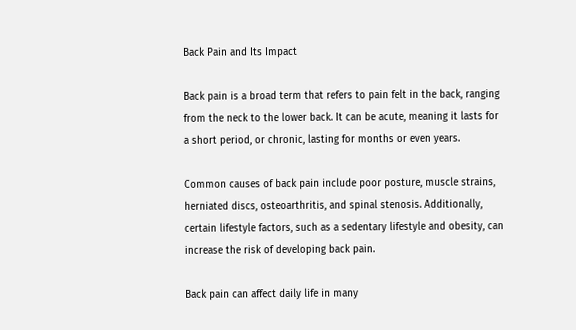Back Pain and Its Impact

Back pain is a broad term that refers to pain felt in the back, ranging from the neck to the lower back. It can be acute, meaning it lasts for a short period, or chronic, lasting for months or even years.

Common causes of back pain include poor posture, muscle strains, herniated discs, osteoarthritis, and spinal stenosis. Additionally, certain lifestyle factors, such as a sedentary lifestyle and obesity, can increase the risk of developing back pain.

Back pain can affect daily life in many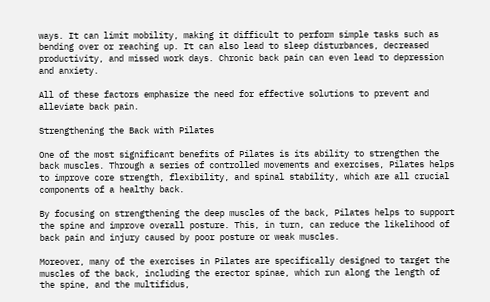ways. It can limit mobility, making it difficult to perform simple tasks such as bending over or reaching up. It can also lead to sleep disturbances, decreased productivity, and missed work days. Chronic back pain can even lead to depression and anxiety.

All of these factors emphasize the need for effective solutions to prevent and alleviate back pain.

Strengthening the Back with Pilates

One of the most significant benefits of Pilates is its ability to strengthen the back muscles. Through a series of controlled movements and exercises, Pilates helps to improve core strength, flexibility, and spinal stability, which are all crucial components of a healthy back.

By focusing on strengthening the deep muscles of the back, Pilates helps to support the spine and improve overall posture. This, in turn, can reduce the likelihood of back pain and injury caused by poor posture or weak muscles.

Moreover, many of the exercises in Pilates are specifically designed to target the muscles of the back, including the erector spinae, which run along the length of the spine, and the multifidus,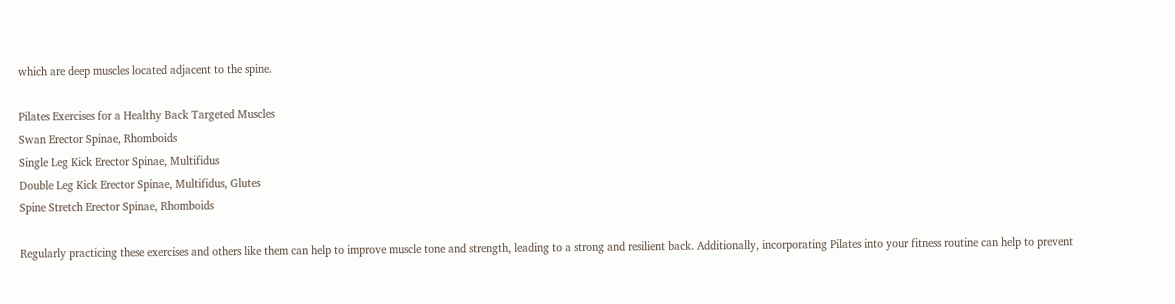which are deep muscles located adjacent to the spine.

Pilates Exercises for a Healthy Back Targeted Muscles
Swan Erector Spinae, Rhomboids
Single Leg Kick Erector Spinae, Multifidus
Double Leg Kick Erector Spinae, Multifidus, Glutes
Spine Stretch Erector Spinae, Rhomboids

Regularly practicing these exercises and others like them can help to improve muscle tone and strength, leading to a strong and resilient back. Additionally, incorporating Pilates into your fitness routine can help to prevent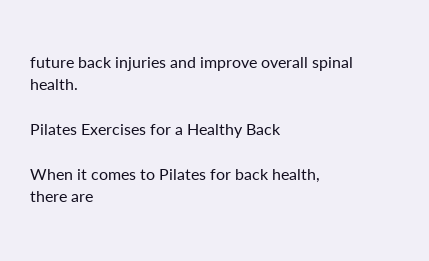future back injuries and improve overall spinal health.

Pilates Exercises for a Healthy Back

When it comes to Pilates for back health, there are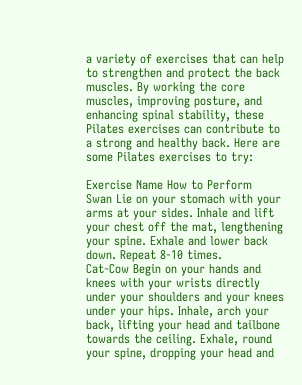a variety of exercises that can help to strengthen and protect the back muscles. By working the core muscles, improving posture, and enhancing spinal stability, these Pilates exercises can contribute to a strong and healthy back. Here are some Pilates exercises to try:

Exercise Name How to Perform
Swan Lie on your stomach with your arms at your sides. Inhale and lift your chest off the mat, lengthening your spine. Exhale and lower back down. Repeat 8-10 times.
Cat-Cow Begin on your hands and knees with your wrists directly under your shoulders and your knees under your hips. Inhale, arch your back, lifting your head and tailbone towards the ceiling. Exhale, round your spine, dropping your head and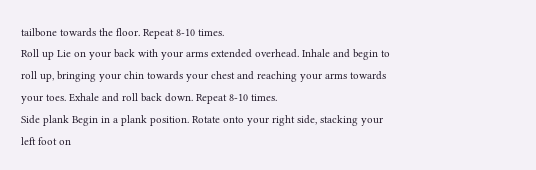tailbone towards the floor. Repeat 8-10 times.
Roll up Lie on your back with your arms extended overhead. Inhale and begin to roll up, bringing your chin towards your chest and reaching your arms towards your toes. Exhale and roll back down. Repeat 8-10 times.
Side plank Begin in a plank position. Rotate onto your right side, stacking your left foot on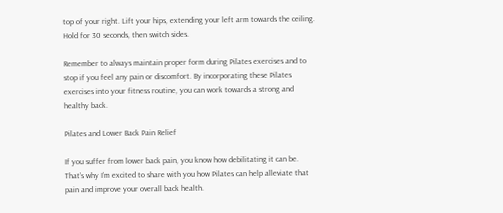top of your right. Lift your hips, extending your left arm towards the ceiling. Hold for 30 seconds, then switch sides.

Remember to always maintain proper form during Pilates exercises and to stop if you feel any pain or discomfort. By incorporating these Pilates exercises into your fitness routine, you can work towards a strong and healthy back.

Pilates and Lower Back Pain Relief

If you suffer from lower back pain, you know how debilitating it can be. That’s why I’m excited to share with you how Pilates can help alleviate that pain and improve your overall back health.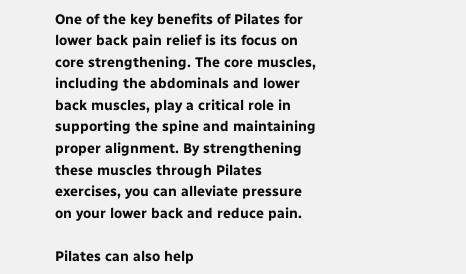One of the key benefits of Pilates for lower back pain relief is its focus on core strengthening. The core muscles, including the abdominals and lower back muscles, play a critical role in supporting the spine and maintaining proper alignment. By strengthening these muscles through Pilates exercises, you can alleviate pressure on your lower back and reduce pain.

Pilates can also help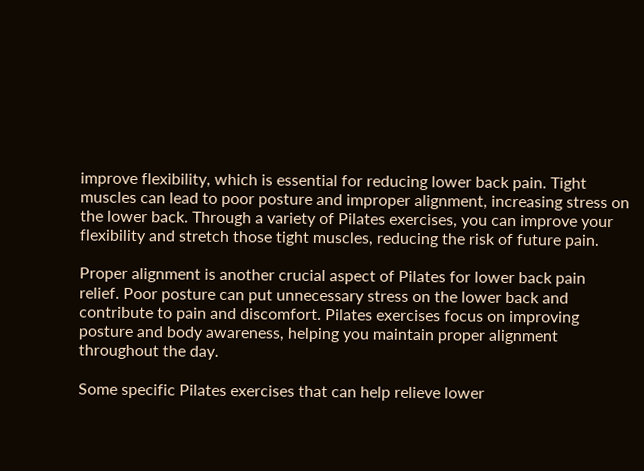improve flexibility, which is essential for reducing lower back pain. Tight muscles can lead to poor posture and improper alignment, increasing stress on the lower back. Through a variety of Pilates exercises, you can improve your flexibility and stretch those tight muscles, reducing the risk of future pain.

Proper alignment is another crucial aspect of Pilates for lower back pain relief. Poor posture can put unnecessary stress on the lower back and contribute to pain and discomfort. Pilates exercises focus on improving posture and body awareness, helping you maintain proper alignment throughout the day.

Some specific Pilates exercises that can help relieve lower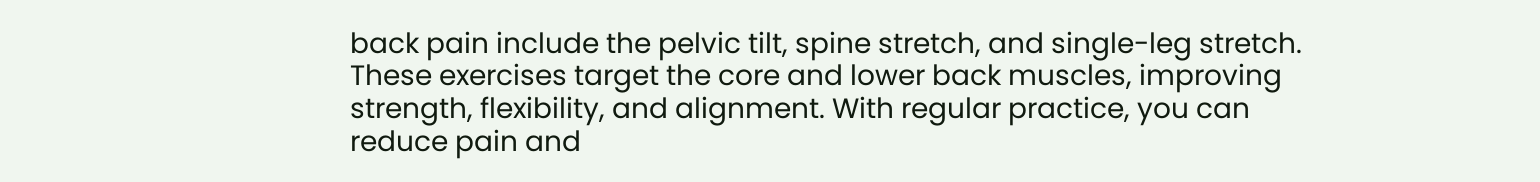back pain include the pelvic tilt, spine stretch, and single-leg stretch. These exercises target the core and lower back muscles, improving strength, flexibility, and alignment. With regular practice, you can reduce pain and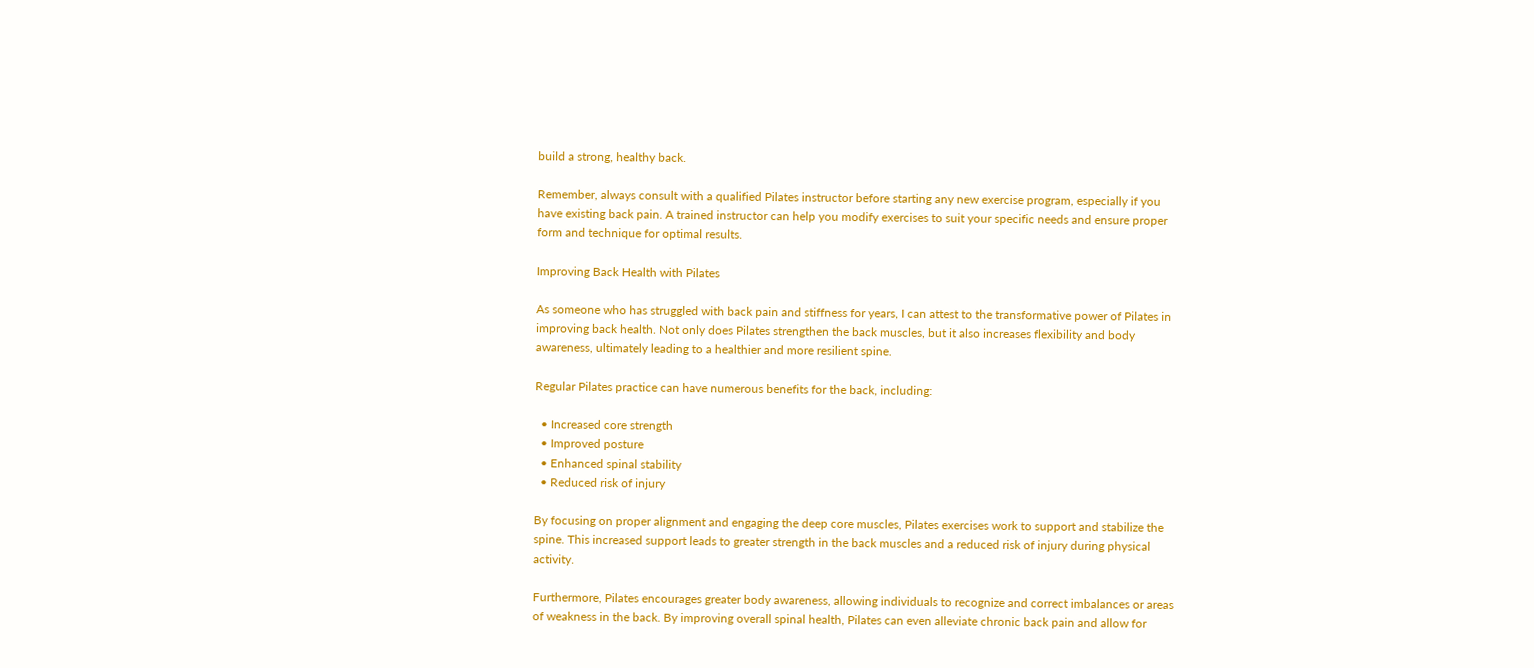build a strong, healthy back.

Remember, always consult with a qualified Pilates instructor before starting any new exercise program, especially if you have existing back pain. A trained instructor can help you modify exercises to suit your specific needs and ensure proper form and technique for optimal results.

Improving Back Health with Pilates

As someone who has struggled with back pain and stiffness for years, I can attest to the transformative power of Pilates in improving back health. Not only does Pilates strengthen the back muscles, but it also increases flexibility and body awareness, ultimately leading to a healthier and more resilient spine.

Regular Pilates practice can have numerous benefits for the back, including:

  • Increased core strength
  • Improved posture
  • Enhanced spinal stability
  • Reduced risk of injury

By focusing on proper alignment and engaging the deep core muscles, Pilates exercises work to support and stabilize the spine. This increased support leads to greater strength in the back muscles and a reduced risk of injury during physical activity.

Furthermore, Pilates encourages greater body awareness, allowing individuals to recognize and correct imbalances or areas of weakness in the back. By improving overall spinal health, Pilates can even alleviate chronic back pain and allow for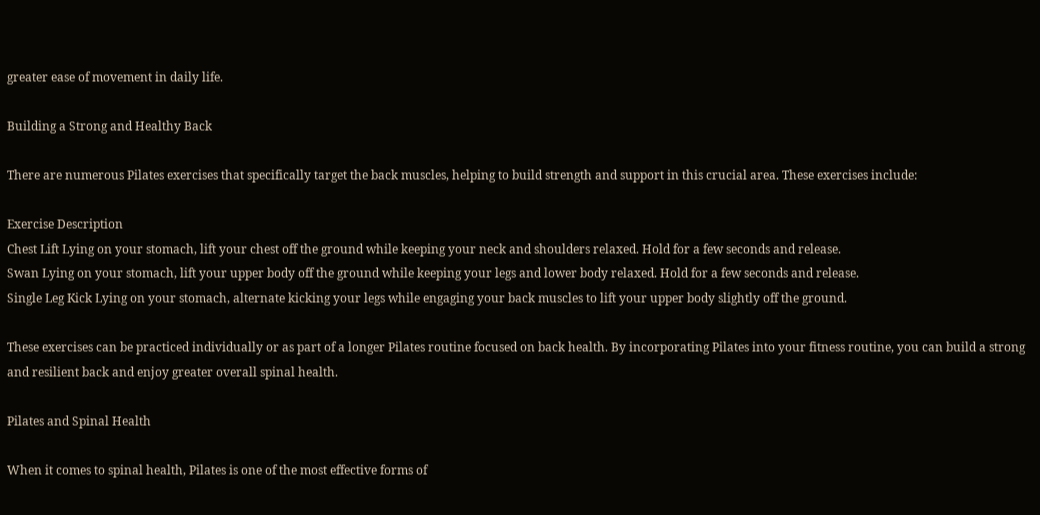greater ease of movement in daily life.

Building a Strong and Healthy Back

There are numerous Pilates exercises that specifically target the back muscles, helping to build strength and support in this crucial area. These exercises include:

Exercise Description
Chest Lift Lying on your stomach, lift your chest off the ground while keeping your neck and shoulders relaxed. Hold for a few seconds and release.
Swan Lying on your stomach, lift your upper body off the ground while keeping your legs and lower body relaxed. Hold for a few seconds and release.
Single Leg Kick Lying on your stomach, alternate kicking your legs while engaging your back muscles to lift your upper body slightly off the ground.

These exercises can be practiced individually or as part of a longer Pilates routine focused on back health. By incorporating Pilates into your fitness routine, you can build a strong and resilient back and enjoy greater overall spinal health.

Pilates and Spinal Health

When it comes to spinal health, Pilates is one of the most effective forms of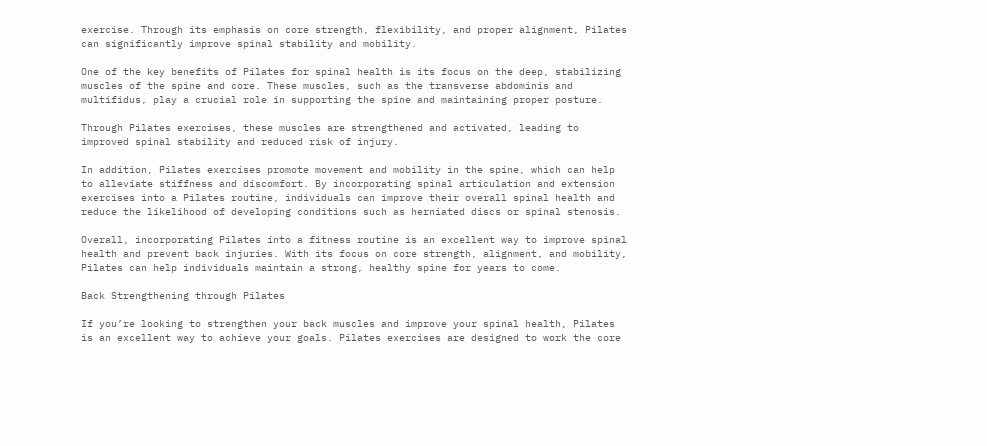exercise. Through its emphasis on core strength, flexibility, and proper alignment, Pilates can significantly improve spinal stability and mobility.

One of the key benefits of Pilates for spinal health is its focus on the deep, stabilizing muscles of the spine and core. These muscles, such as the transverse abdominis and multifidus, play a crucial role in supporting the spine and maintaining proper posture.

Through Pilates exercises, these muscles are strengthened and activated, leading to improved spinal stability and reduced risk of injury.

In addition, Pilates exercises promote movement and mobility in the spine, which can help to alleviate stiffness and discomfort. By incorporating spinal articulation and extension exercises into a Pilates routine, individuals can improve their overall spinal health and reduce the likelihood of developing conditions such as herniated discs or spinal stenosis.

Overall, incorporating Pilates into a fitness routine is an excellent way to improve spinal health and prevent back injuries. With its focus on core strength, alignment, and mobility, Pilates can help individuals maintain a strong, healthy spine for years to come.

Back Strengthening through Pilates

If you’re looking to strengthen your back muscles and improve your spinal health, Pilates is an excellent way to achieve your goals. Pilates exercises are designed to work the core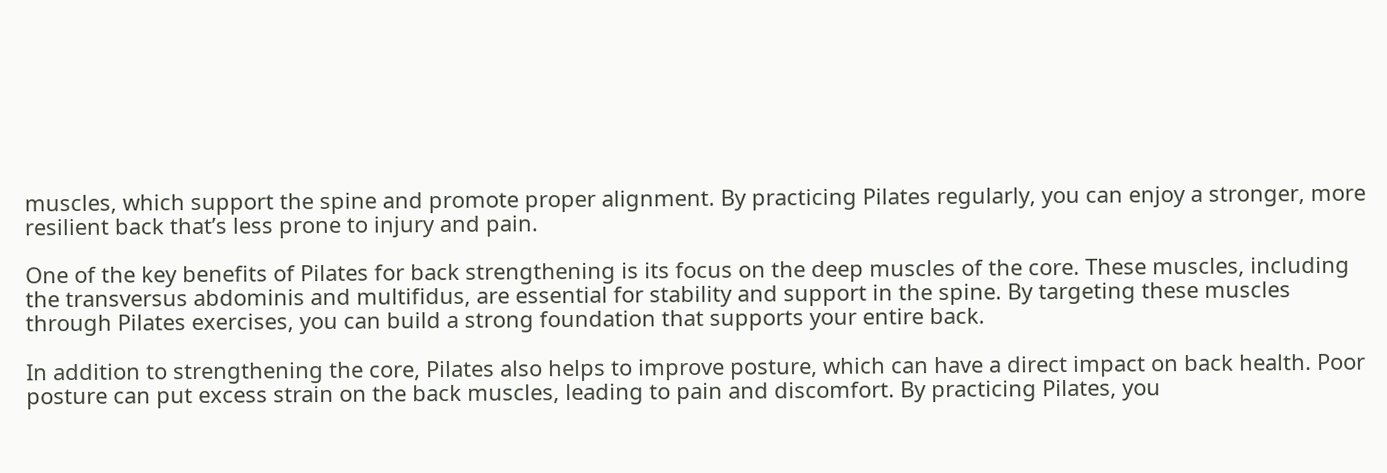muscles, which support the spine and promote proper alignment. By practicing Pilates regularly, you can enjoy a stronger, more resilient back that’s less prone to injury and pain.

One of the key benefits of Pilates for back strengthening is its focus on the deep muscles of the core. These muscles, including the transversus abdominis and multifidus, are essential for stability and support in the spine. By targeting these muscles through Pilates exercises, you can build a strong foundation that supports your entire back.

In addition to strengthening the core, Pilates also helps to improve posture, which can have a direct impact on back health. Poor posture can put excess strain on the back muscles, leading to pain and discomfort. By practicing Pilates, you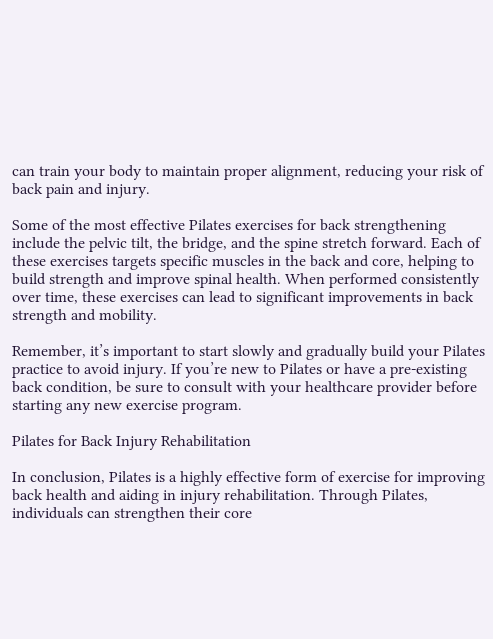can train your body to maintain proper alignment, reducing your risk of back pain and injury.

Some of the most effective Pilates exercises for back strengthening include the pelvic tilt, the bridge, and the spine stretch forward. Each of these exercises targets specific muscles in the back and core, helping to build strength and improve spinal health. When performed consistently over time, these exercises can lead to significant improvements in back strength and mobility.

Remember, it’s important to start slowly and gradually build your Pilates practice to avoid injury. If you’re new to Pilates or have a pre-existing back condition, be sure to consult with your healthcare provider before starting any new exercise program.

Pilates for Back Injury Rehabilitation

In conclusion, Pilates is a highly effective form of exercise for improving back health and aiding in injury rehabilitation. Through Pilates, individuals can strengthen their core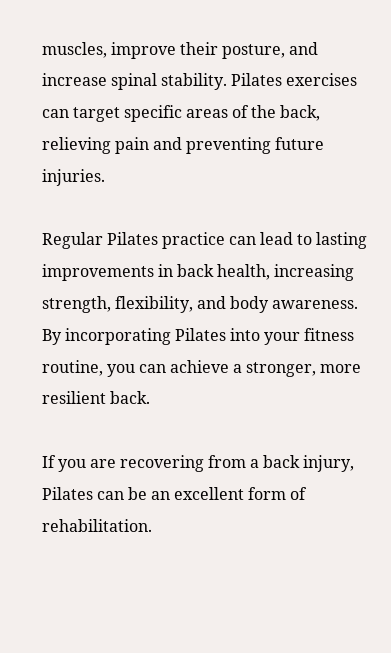muscles, improve their posture, and increase spinal stability. Pilates exercises can target specific areas of the back, relieving pain and preventing future injuries.

Regular Pilates practice can lead to lasting improvements in back health, increasing strength, flexibility, and body awareness. By incorporating Pilates into your fitness routine, you can achieve a stronger, more resilient back.

If you are recovering from a back injury, Pilates can be an excellent form of rehabilitation.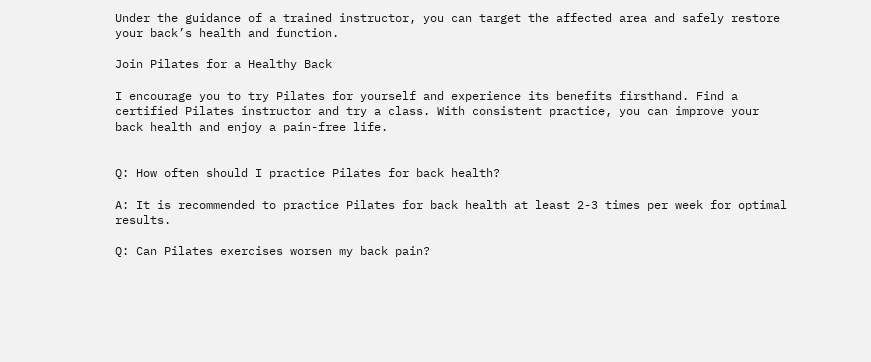Under the guidance of a trained instructor, you can target the affected area and safely restore your back’s health and function.

Join Pilates for a Healthy Back

I encourage you to try Pilates for yourself and experience its benefits firsthand. Find a certified Pilates instructor and try a class. With consistent practice, you can improve your back health and enjoy a pain-free life.


Q: How often should I practice Pilates for back health?

A: It is recommended to practice Pilates for back health at least 2-3 times per week for optimal results.

Q: Can Pilates exercises worsen my back pain?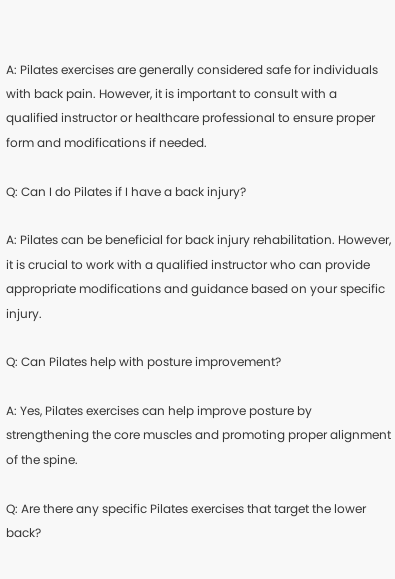A: Pilates exercises are generally considered safe for individuals with back pain. However, it is important to consult with a qualified instructor or healthcare professional to ensure proper form and modifications if needed.

Q: Can I do Pilates if I have a back injury?

A: Pilates can be beneficial for back injury rehabilitation. However, it is crucial to work with a qualified instructor who can provide appropriate modifications and guidance based on your specific injury.

Q: Can Pilates help with posture improvement?

A: Yes, Pilates exercises can help improve posture by strengthening the core muscles and promoting proper alignment of the spine.

Q: Are there any specific Pilates exercises that target the lower back?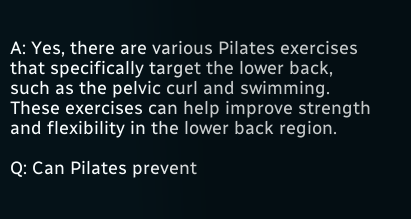A: Yes, there are various Pilates exercises that specifically target the lower back, such as the pelvic curl and swimming. These exercises can help improve strength and flexibility in the lower back region.

Q: Can Pilates prevent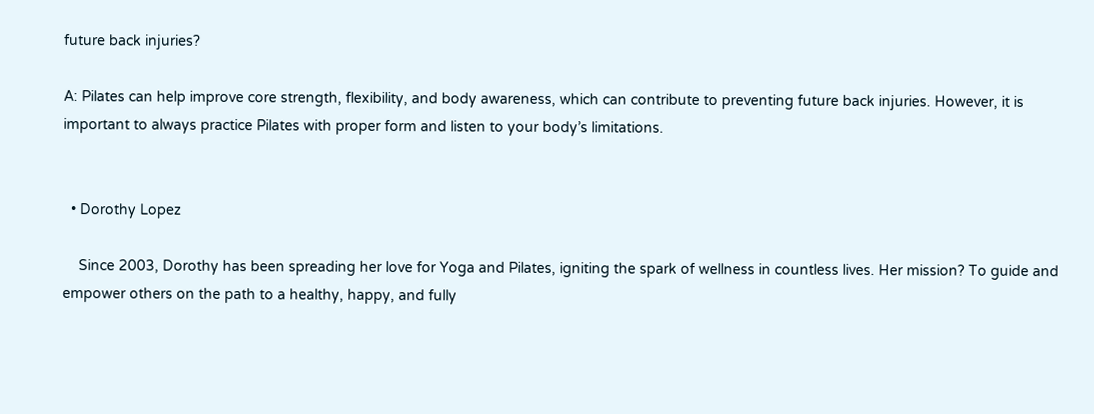future back injuries?

A: Pilates can help improve core strength, flexibility, and body awareness, which can contribute to preventing future back injuries. However, it is important to always practice Pilates with proper form and listen to your body’s limitations.


  • Dorothy Lopez

    Since 2003, Dorothy has been spreading her love for Yoga and Pilates, igniting the spark of wellness in countless lives. Her mission? To guide and empower others on the path to a healthy, happy, and fully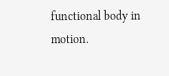functional body in motion.